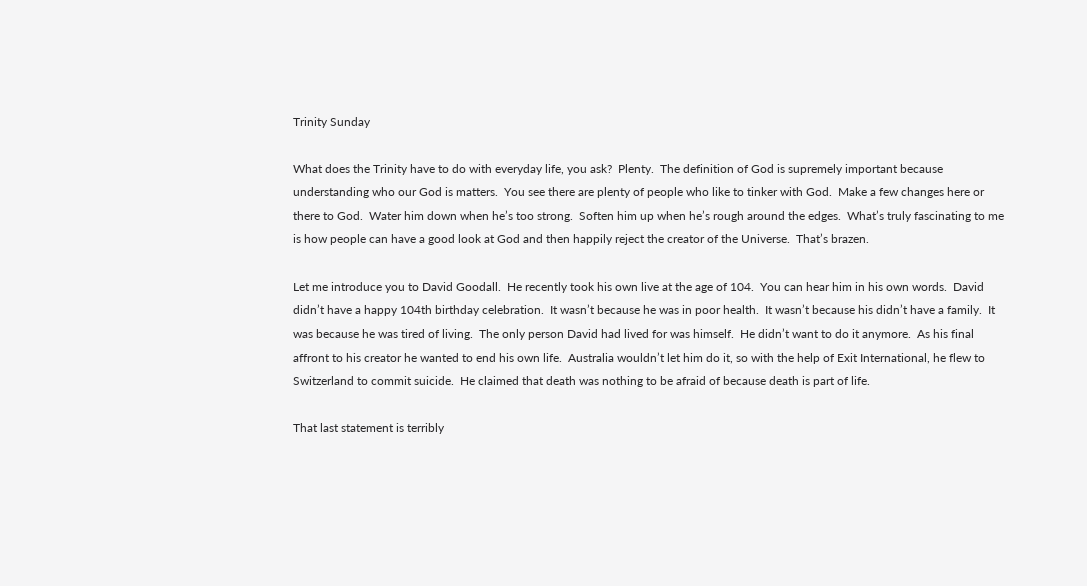Trinity Sunday

What does the Trinity have to do with everyday life, you ask?  Plenty.  The definition of God is supremely important because understanding who our God is matters.  You see there are plenty of people who like to tinker with God.  Make a few changes here or there to God.  Water him down when he’s too strong.  Soften him up when he’s rough around the edges.  What’s truly fascinating to me is how people can have a good look at God and then happily reject the creator of the Universe.  That’s brazen.

Let me introduce you to David Goodall.  He recently took his own live at the age of 104.  You can hear him in his own words.  David didn’t have a happy 104th birthday celebration.  It wasn’t because he was in poor health.  It wasn’t because his didn’t have a family.  It was because he was tired of living.  The only person David had lived for was himself.  He didn’t want to do it anymore.  As his final affront to his creator he wanted to end his own life.  Australia wouldn’t let him do it, so with the help of Exit International, he flew to Switzerland to commit suicide.  He claimed that death was nothing to be afraid of because death is part of life.

That last statement is terribly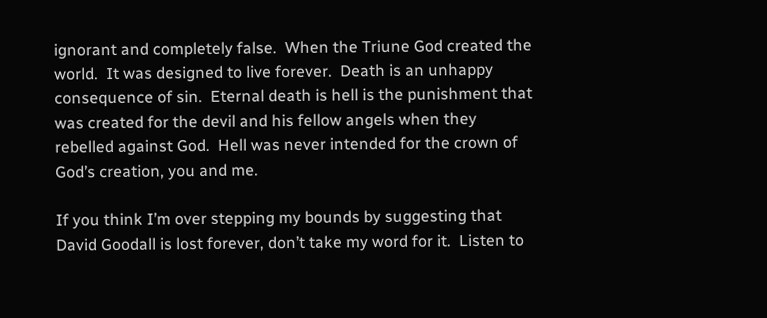ignorant and completely false.  When the Triune God created the world.  It was designed to live forever.  Death is an unhappy consequence of sin.  Eternal death is hell is the punishment that was created for the devil and his fellow angels when they rebelled against God.  Hell was never intended for the crown of God’s creation, you and me.

If you think I’m over stepping my bounds by suggesting that David Goodall is lost forever, don’t take my word for it.  Listen to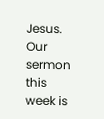Jesus.  Our sermon this week is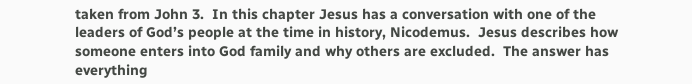taken from John 3.  In this chapter Jesus has a conversation with one of the leaders of God’s people at the time in history, Nicodemus.  Jesus describes how someone enters into God family and why others are excluded.  The answer has everything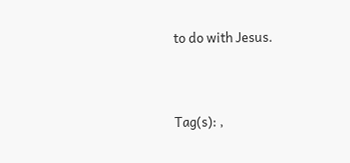to do with Jesus.



Tag(s): ,